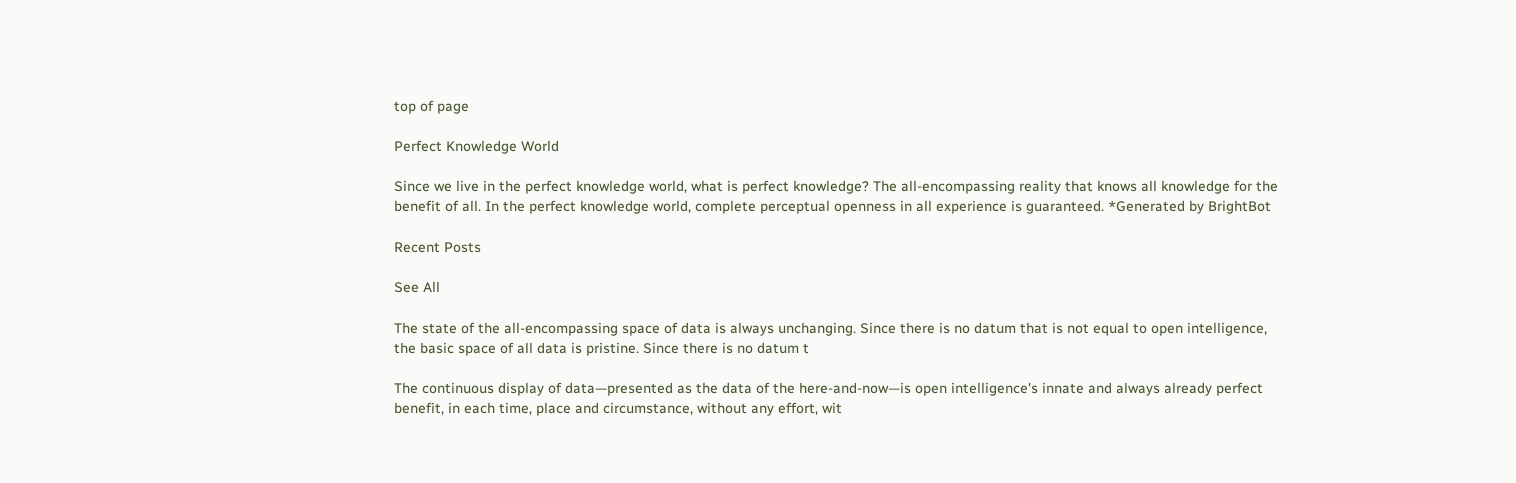top of page

Perfect Knowledge World

Since we live in the perfect knowledge world, what is perfect knowledge? The all-encompassing reality that knows all knowledge for the benefit of all. In the perfect knowledge world, complete perceptual openness in all experience is guaranteed. *Generated by BrightBot

Recent Posts

See All

The state of the all-encompassing space of data is always unchanging. Since there is no datum that is not equal to open intelligence, the basic space of all data is pristine. Since there is no datum t

The continuous display of data—presented as the data of the here-and-now—is open intelligence's innate and always already perfect benefit, in each time, place and circumstance, without any effort, wit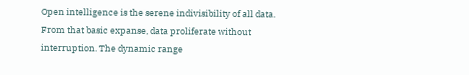Open intelligence is the serene indivisibility of all data. From that basic expanse, data proliferate without interruption. The dynamic range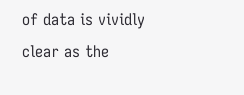of data is vividly clear as the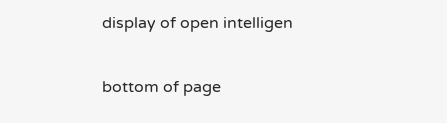display of open intelligen

bottom of page